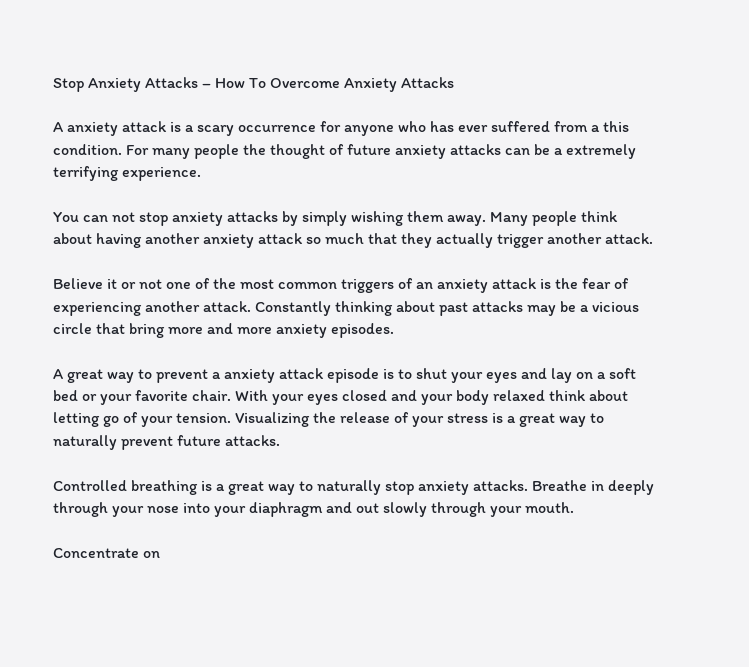Stop Anxiety Attacks – How To Overcome Anxiety Attacks

A anxiety attack is a scary occurrence for anyone who has ever suffered from a this condition. For many people the thought of future anxiety attacks can be a extremely terrifying experience.

You can not stop anxiety attacks by simply wishing them away. Many people think about having another anxiety attack so much that they actually trigger another attack.

Believe it or not one of the most common triggers of an anxiety attack is the fear of experiencing another attack. Constantly thinking about past attacks may be a vicious circle that bring more and more anxiety episodes.

A great way to prevent a anxiety attack episode is to shut your eyes and lay on a soft bed or your favorite chair. With your eyes closed and your body relaxed think about letting go of your tension. Visualizing the release of your stress is a great way to naturally prevent future attacks.

Controlled breathing is a great way to naturally stop anxiety attacks. Breathe in deeply through your nose into your diaphragm and out slowly through your mouth.

Concentrate on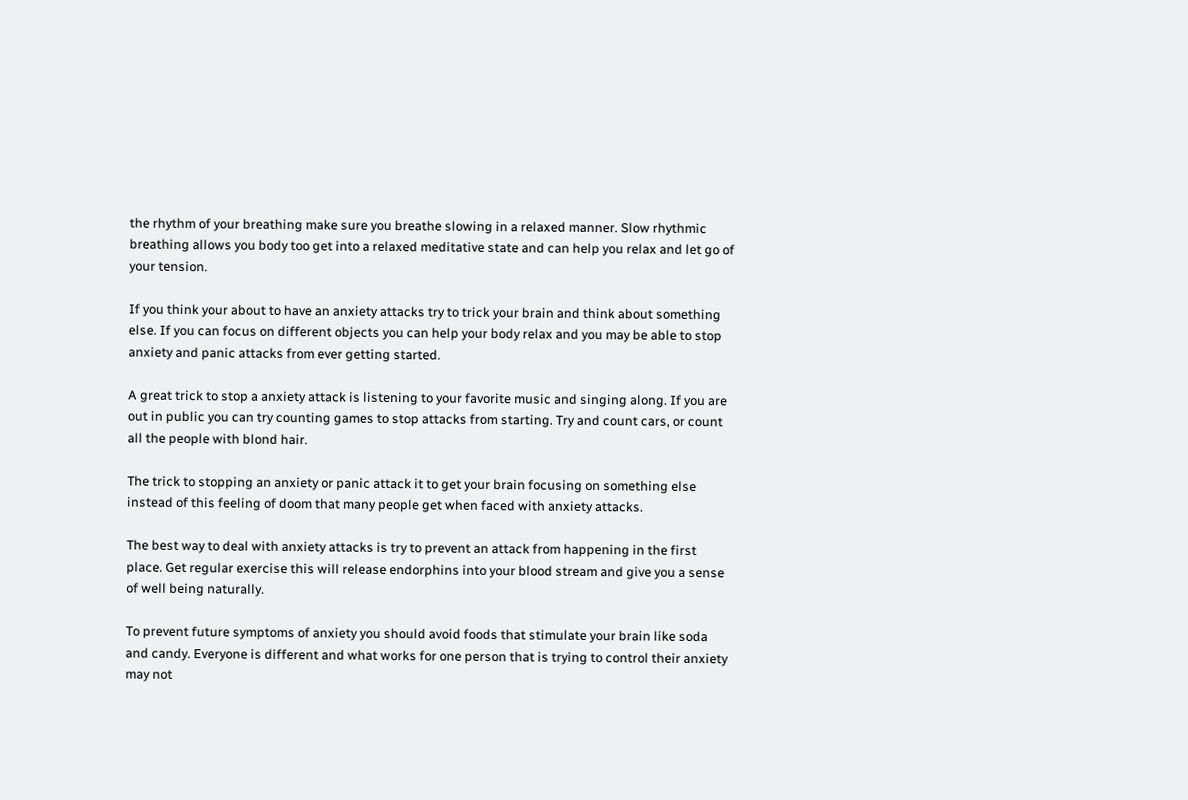the rhythm of your breathing make sure you breathe slowing in a relaxed manner. Slow rhythmic breathing allows you body too get into a relaxed meditative state and can help you relax and let go of your tension.

If you think your about to have an anxiety attacks try to trick your brain and think about something else. If you can focus on different objects you can help your body relax and you may be able to stop anxiety and panic attacks from ever getting started.

A great trick to stop a anxiety attack is listening to your favorite music and singing along. If you are out in public you can try counting games to stop attacks from starting. Try and count cars, or count all the people with blond hair.

The trick to stopping an anxiety or panic attack it to get your brain focusing on something else instead of this feeling of doom that many people get when faced with anxiety attacks.

The best way to deal with anxiety attacks is try to prevent an attack from happening in the first place. Get regular exercise this will release endorphins into your blood stream and give you a sense of well being naturally.

To prevent future symptoms of anxiety you should avoid foods that stimulate your brain like soda and candy. Everyone is different and what works for one person that is trying to control their anxiety may not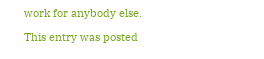work for anybody else.

This entry was posted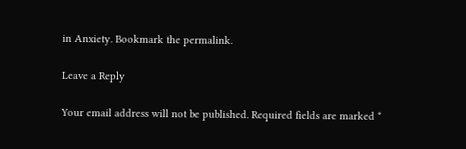in Anxiety. Bookmark the permalink.

Leave a Reply

Your email address will not be published. Required fields are marked *